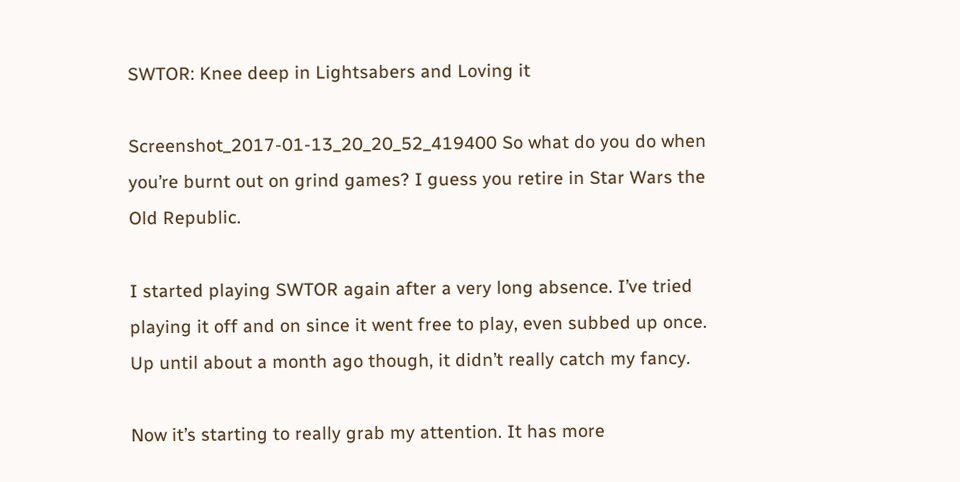SWTOR: Knee deep in Lightsabers and Loving it

Screenshot_2017-01-13_20_20_52_419400 So what do you do when you’re burnt out on grind games? I guess you retire in Star Wars the Old Republic.

I started playing SWTOR again after a very long absence. I’ve tried playing it off and on since it went free to play, even subbed up once. Up until about a month ago though, it didn’t really catch my fancy.

Now it’s starting to really grab my attention. It has more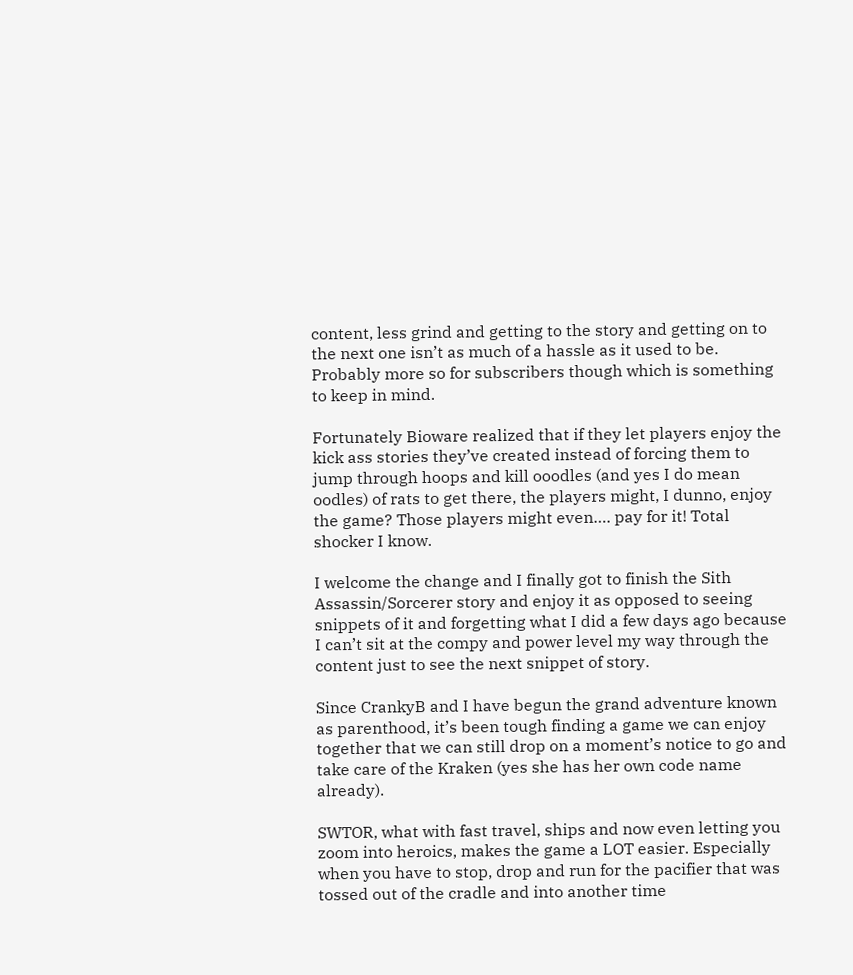content, less grind and getting to the story and getting on to the next one isn’t as much of a hassle as it used to be. Probably more so for subscribers though which is something to keep in mind.

Fortunately Bioware realized that if they let players enjoy the kick ass stories they’ve created instead of forcing them to jump through hoops and kill ooodles (and yes I do mean oodles) of rats to get there, the players might, I dunno, enjoy the game? Those players might even…. pay for it! Total shocker I know.

I welcome the change and I finally got to finish the Sith Assassin/Sorcerer story and enjoy it as opposed to seeing snippets of it and forgetting what I did a few days ago because I can’t sit at the compy and power level my way through the content just to see the next snippet of story.

Since CrankyB and I have begun the grand adventure known as parenthood, it’s been tough finding a game we can enjoy together that we can still drop on a moment’s notice to go and take care of the Kraken (yes she has her own code name already).

SWTOR, what with fast travel, ships and now even letting you zoom into heroics, makes the game a LOT easier. Especially when you have to stop, drop and run for the pacifier that was tossed out of the cradle and into another time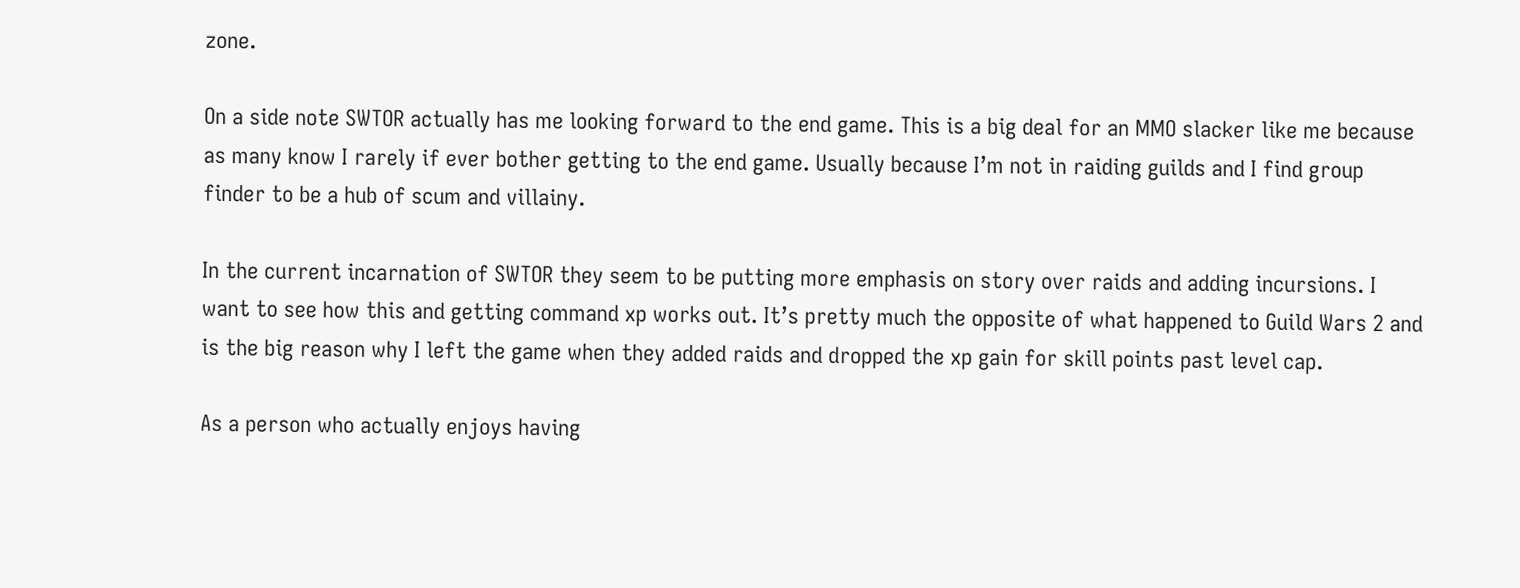zone.

On a side note SWTOR actually has me looking forward to the end game. This is a big deal for an MMO slacker like me because as many know I rarely if ever bother getting to the end game. Usually because I’m not in raiding guilds and I find group finder to be a hub of scum and villainy.

In the current incarnation of SWTOR they seem to be putting more emphasis on story over raids and adding incursions. I want to see how this and getting command xp works out. It’s pretty much the opposite of what happened to Guild Wars 2 and is the big reason why I left the game when they added raids and dropped the xp gain for skill points past level cap.

As a person who actually enjoys having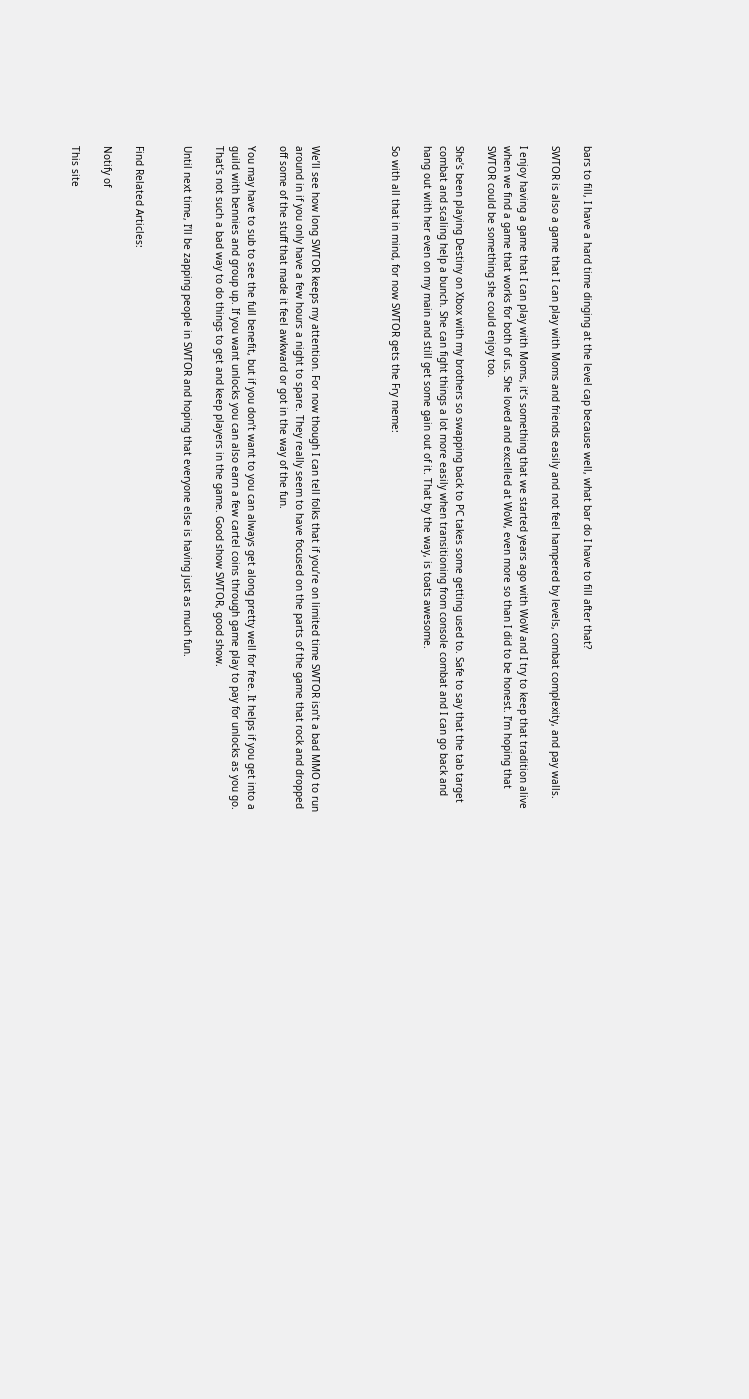bars to fill, I have a hard time dinging at the level cap because well, what bar do I have to fill after that?

SWTOR is also a game that I can play with Moms and friends easily and not feel hampered by levels, combat complexity, and pay walls.

I enjoy having a game that I can play with Moms, it’s something that we started years ago with WoW and I try to keep that tradition alive when we find a game that works for both of us. She loved and excelled at WoW, even more so than I did to be honest. I’m hoping that SWTOR could be something she could enjoy too.

She’s been playing Destiny on Xbox with my brothers so swapping back to PC takes some getting used to. Safe to say that the tab target combat and scaling help a bunch. She can fight things a lot more easily when transitioning from console combat and I can go back and hang out with her even on my main and still get some gain out of it. That by the way, is toats awesome.

So with all that in mind, for now SWTOR gets the Fry meme:




We’ll see how long SWTOR keeps my attention. For now though I can tell folks that if you’re on limited time SWTOR isn’t a bad MMO to run around in if you only have a few hours a night to spare. They really seem to have focused on the parts of the game that rock and dropped off some of the stuff that made it feel awkward or got in the way of the fun.

You may have to sub to see the full benefit, but if you don’t want to you can always get along pretty well for free. It helps if you get into a guild with bennies and group up. If you want unlocks you can also earn a few cartel coins through game play to pay for unlocks as you go. That’s not such a bad way to do things to get and keep players in the game. Good show SWTOR, good show.

Until next time, I’ll be zapping people in SWTOR and hoping that everyone else is having just as much fun.


Find Related Articles:

Notify of

This site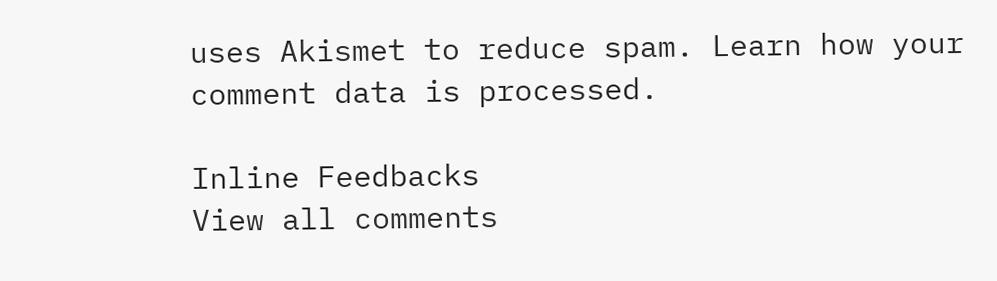uses Akismet to reduce spam. Learn how your comment data is processed.

Inline Feedbacks
View all comments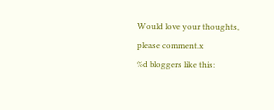Would love your thoughts, please comment.x
%d bloggers like this: